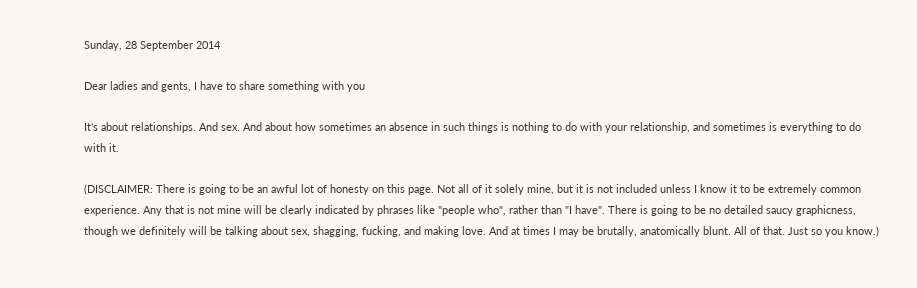Sunday, 28 September 2014

Dear ladies and gents, I have to share something with you

It's about relationships. And sex. And about how sometimes an absence in such things is nothing to do with your relationship, and sometimes is everything to do with it.

(DISCLAIMER: There is going to be an awful lot of honesty on this page. Not all of it solely mine, but it is not included unless I know it to be extremely common experience. Any that is not mine will be clearly indicated by phrases like "people who", rather than "I have". There is going to be no detailed saucy graphicness, though we definitely will be talking about sex, shagging, fucking, and making love. And at times I may be brutally, anatomically blunt. All of that. Just so you know.)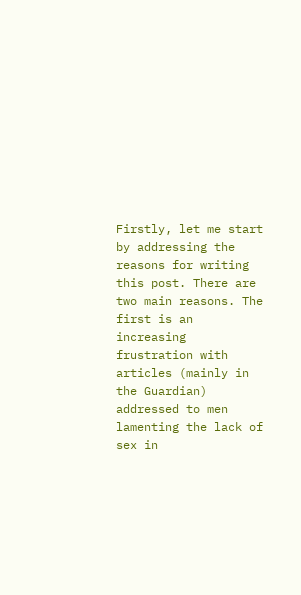Firstly, let me start by addressing the reasons for writing this post. There are two main reasons. The first is an increasing frustration with articles (mainly in the Guardian) addressed to men lamenting the lack of sex in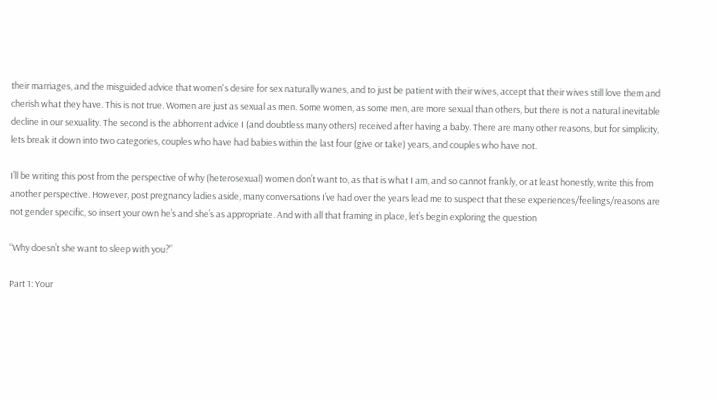their marriages, and the misguided advice that women's desire for sex naturally wanes, and to just be patient with their wives, accept that their wives still love them and cherish what they have. This is not true. Women are just as sexual as men. Some women, as some men, are more sexual than others, but there is not a natural inevitable decline in our sexuality. The second is the abhorrent advice I (and doubtless many others) received after having a baby. There are many other reasons, but for simplicity, lets break it down into two categories, couples who have had babies within the last four (give or take) years, and couples who have not.

I’ll be writing this post from the perspective of why (heterosexual) women don’t want to, as that is what I am, and so cannot frankly, or at least honestly, write this from another perspective. However, post pregnancy ladies aside, many conversations I’ve had over the years lead me to suspect that these experiences/feelings/reasons are not gender specific, so insert your own he’s and she’s as appropriate. And with all that framing in place, let’s begin exploring the question

“Why doesn’t she want to sleep with you?”

Part 1: Your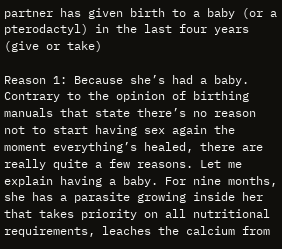partner has given birth to a baby (or a pterodactyl) in the last four years (give or take)

Reason 1: Because she’s had a baby. Contrary to the opinion of birthing manuals that state there’s no reason not to start having sex again the moment everything’s healed, there are really quite a few reasons. Let me explain having a baby. For nine months, she has a parasite growing inside her that takes priority on all nutritional requirements, leaches the calcium from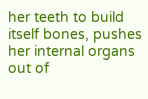her teeth to build itself bones, pushes her internal organs out of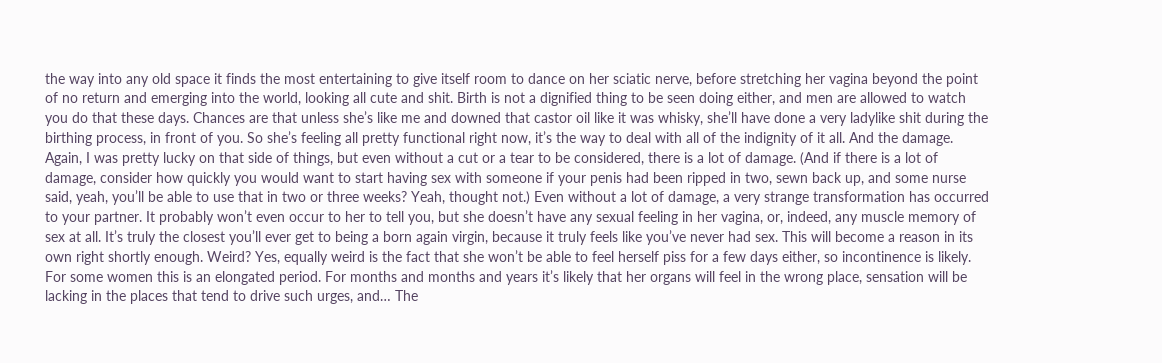the way into any old space it finds the most entertaining to give itself room to dance on her sciatic nerve, before stretching her vagina beyond the point of no return and emerging into the world, looking all cute and shit. Birth is not a dignified thing to be seen doing either, and men are allowed to watch you do that these days. Chances are that unless she’s like me and downed that castor oil like it was whisky, she’ll have done a very ladylike shit during the birthing process, in front of you. So she’s feeling all pretty functional right now, it’s the way to deal with all of the indignity of it all. And the damage. Again, I was pretty lucky on that side of things, but even without a cut or a tear to be considered, there is a lot of damage. (And if there is a lot of damage, consider how quickly you would want to start having sex with someone if your penis had been ripped in two, sewn back up, and some nurse said, yeah, you’ll be able to use that in two or three weeks? Yeah, thought not.) Even without a lot of damage, a very strange transformation has occurred to your partner. It probably won’t even occur to her to tell you, but she doesn’t have any sexual feeling in her vagina, or, indeed, any muscle memory of sex at all. It’s truly the closest you’ll ever get to being a born again virgin, because it truly feels like you’ve never had sex. This will become a reason in its own right shortly enough. Weird? Yes, equally weird is the fact that she won’t be able to feel herself piss for a few days either, so incontinence is likely. For some women this is an elongated period. For months and months and years it’s likely that her organs will feel in the wrong place, sensation will be lacking in the places that tend to drive such urges, and… The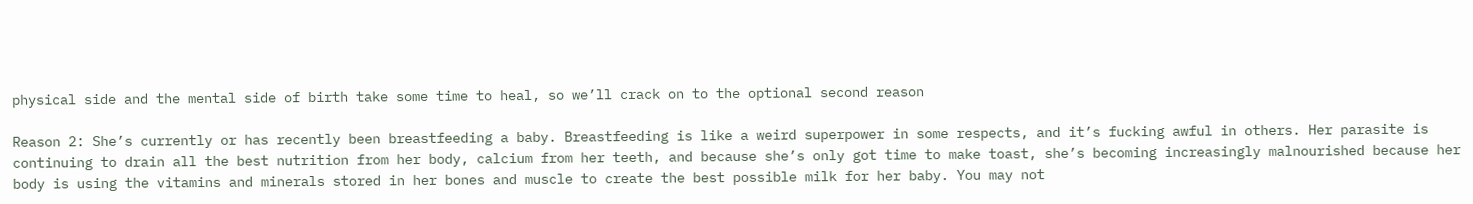physical side and the mental side of birth take some time to heal, so we’ll crack on to the optional second reason

Reason 2: She’s currently or has recently been breastfeeding a baby. Breastfeeding is like a weird superpower in some respects, and it’s fucking awful in others. Her parasite is continuing to drain all the best nutrition from her body, calcium from her teeth, and because she’s only got time to make toast, she’s becoming increasingly malnourished because her body is using the vitamins and minerals stored in her bones and muscle to create the best possible milk for her baby. You may not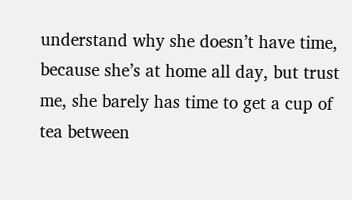understand why she doesn’t have time, because she’s at home all day, but trust me, she barely has time to get a cup of tea between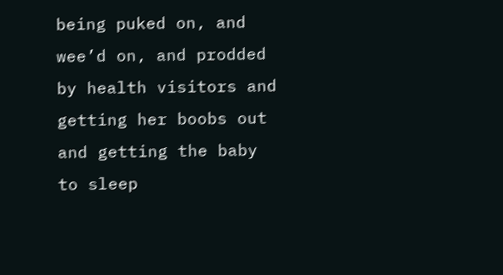being puked on, and wee’d on, and prodded by health visitors and getting her boobs out and getting the baby to sleep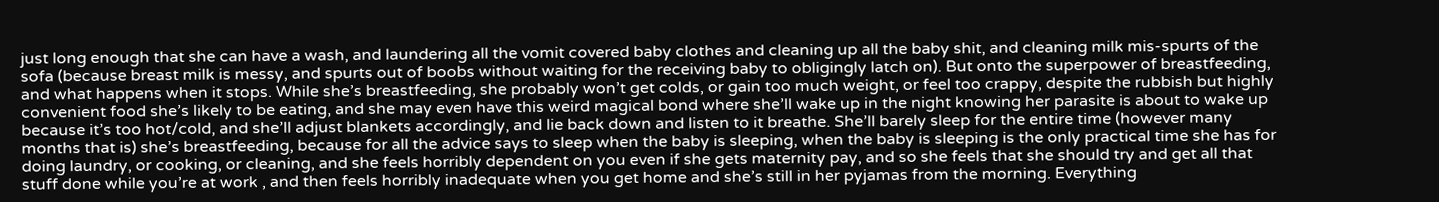just long enough that she can have a wash, and laundering all the vomit covered baby clothes and cleaning up all the baby shit, and cleaning milk mis-spurts of the sofa (because breast milk is messy, and spurts out of boobs without waiting for the receiving baby to obligingly latch on). But onto the superpower of breastfeeding, and what happens when it stops. While she’s breastfeeding, she probably won’t get colds, or gain too much weight, or feel too crappy, despite the rubbish but highly convenient food she’s likely to be eating, and she may even have this weird magical bond where she’ll wake up in the night knowing her parasite is about to wake up because it’s too hot/cold, and she’ll adjust blankets accordingly, and lie back down and listen to it breathe. She’ll barely sleep for the entire time (however many months that is) she’s breastfeeding, because for all the advice says to sleep when the baby is sleeping, when the baby is sleeping is the only practical time she has for doing laundry, or cooking, or cleaning, and she feels horribly dependent on you even if she gets maternity pay, and so she feels that she should try and get all that stuff done while you’re at work , and then feels horribly inadequate when you get home and she’s still in her pyjamas from the morning. Everything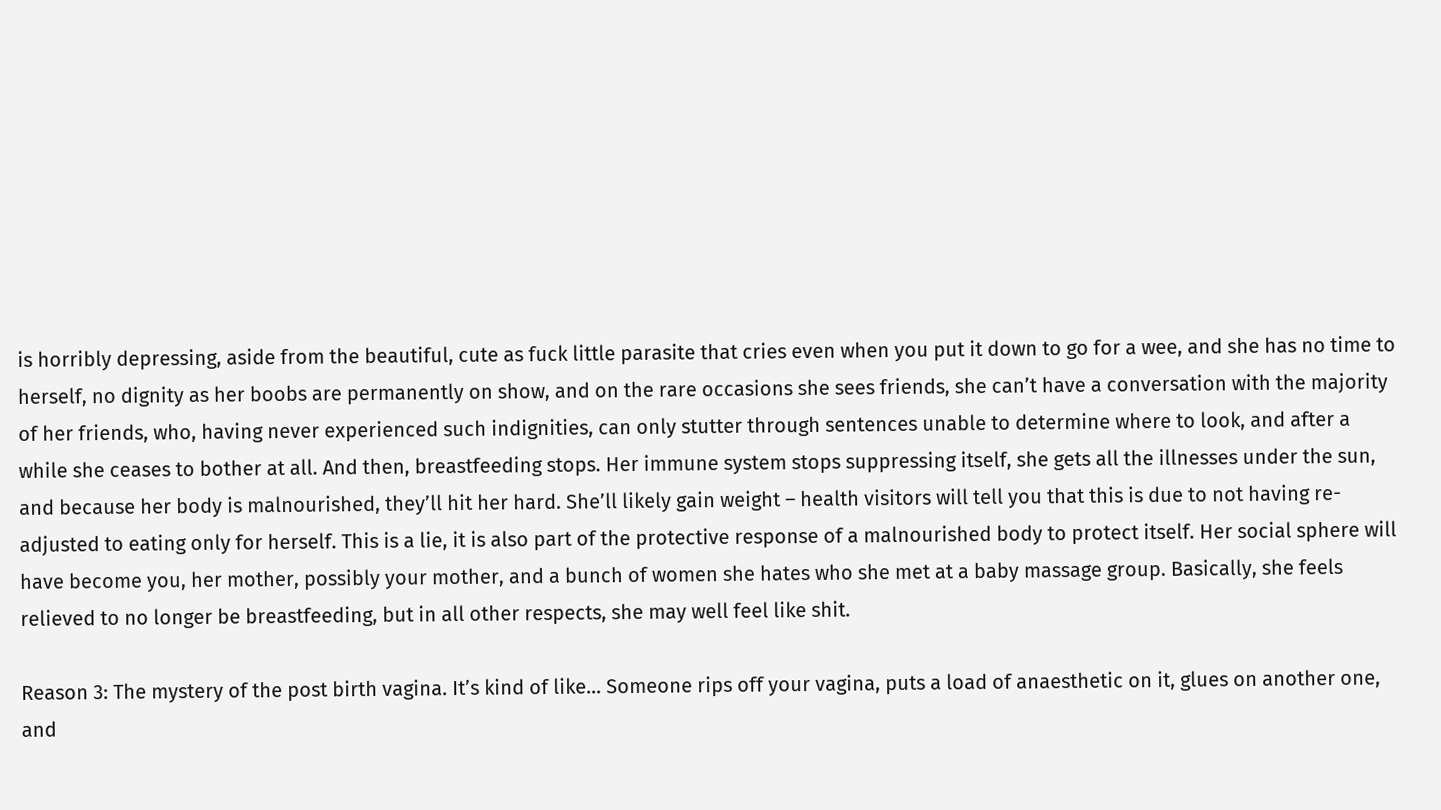is horribly depressing, aside from the beautiful, cute as fuck little parasite that cries even when you put it down to go for a wee, and she has no time to herself, no dignity as her boobs are permanently on show, and on the rare occasions she sees friends, she can’t have a conversation with the majority of her friends, who, having never experienced such indignities, can only stutter through sentences unable to determine where to look, and after a while she ceases to bother at all. And then, breastfeeding stops. Her immune system stops suppressing itself, she gets all the illnesses under the sun, and because her body is malnourished, they’ll hit her hard. She’ll likely gain weight – health visitors will tell you that this is due to not having re-adjusted to eating only for herself. This is a lie, it is also part of the protective response of a malnourished body to protect itself. Her social sphere will have become you, her mother, possibly your mother, and a bunch of women she hates who she met at a baby massage group. Basically, she feels relieved to no longer be breastfeeding, but in all other respects, she may well feel like shit.

Reason 3: The mystery of the post birth vagina. It’s kind of like… Someone rips off your vagina, puts a load of anaesthetic on it, glues on another one, and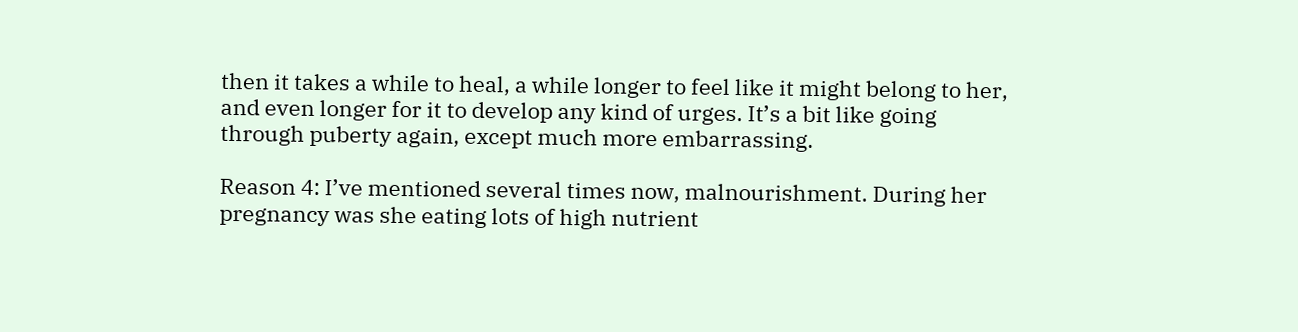then it takes a while to heal, a while longer to feel like it might belong to her, and even longer for it to develop any kind of urges. It’s a bit like going through puberty again, except much more embarrassing.

Reason 4: I’ve mentioned several times now, malnourishment. During her pregnancy was she eating lots of high nutrient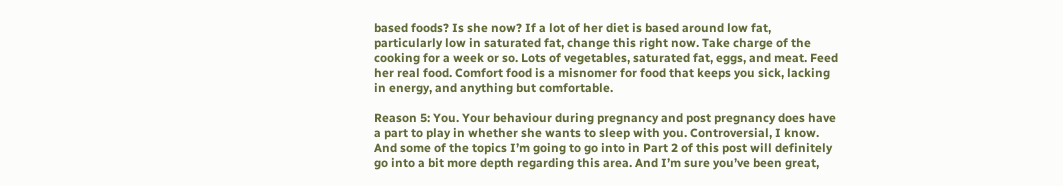based foods? Is she now? If a lot of her diet is based around low fat, particularly low in saturated fat, change this right now. Take charge of the cooking for a week or so. Lots of vegetables, saturated fat, eggs, and meat. Feed her real food. Comfort food is a misnomer for food that keeps you sick, lacking in energy, and anything but comfortable.

Reason 5: You. Your behaviour during pregnancy and post pregnancy does have a part to play in whether she wants to sleep with you. Controversial, I know. And some of the topics I’m going to go into in Part 2 of this post will definitely go into a bit more depth regarding this area. And I’m sure you’ve been great,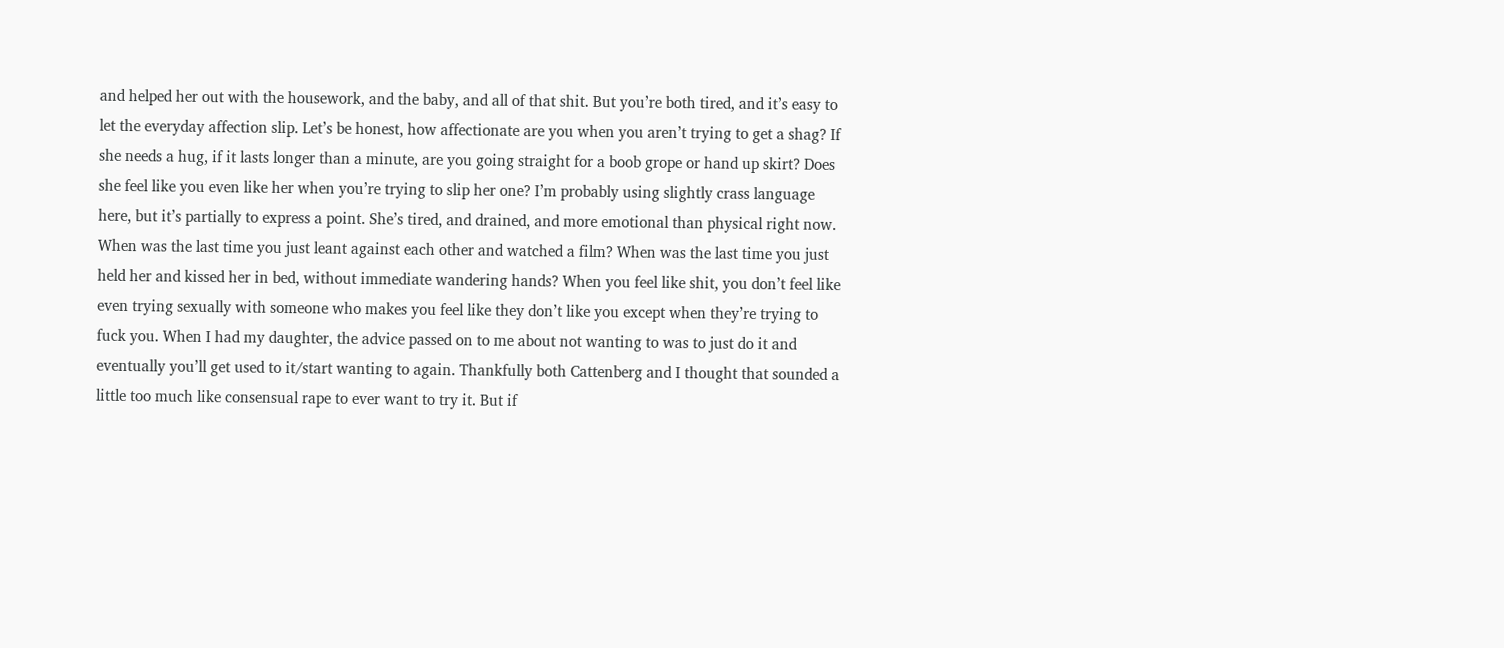and helped her out with the housework, and the baby, and all of that shit. But you’re both tired, and it’s easy to let the everyday affection slip. Let’s be honest, how affectionate are you when you aren’t trying to get a shag? If she needs a hug, if it lasts longer than a minute, are you going straight for a boob grope or hand up skirt? Does she feel like you even like her when you’re trying to slip her one? I’m probably using slightly crass language here, but it’s partially to express a point. She’s tired, and drained, and more emotional than physical right now. When was the last time you just leant against each other and watched a film? When was the last time you just held her and kissed her in bed, without immediate wandering hands? When you feel like shit, you don’t feel like even trying sexually with someone who makes you feel like they don’t like you except when they’re trying to fuck you. When I had my daughter, the advice passed on to me about not wanting to was to just do it and eventually you’ll get used to it/start wanting to again. Thankfully both Cattenberg and I thought that sounded a little too much like consensual rape to ever want to try it. But if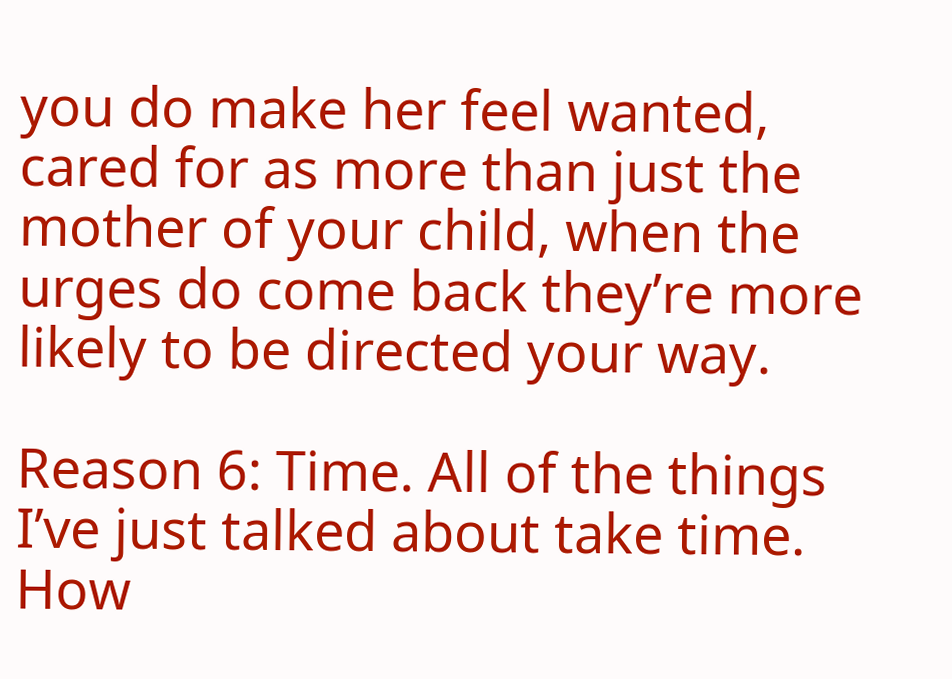you do make her feel wanted, cared for as more than just the mother of your child, when the urges do come back they’re more likely to be directed your way.

Reason 6: Time. All of the things I’ve just talked about take time. How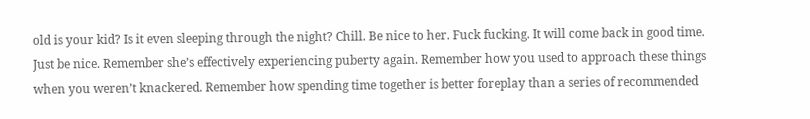old is your kid? Is it even sleeping through the night? Chill. Be nice to her. Fuck fucking. It will come back in good time. Just be nice. Remember she’s effectively experiencing puberty again. Remember how you used to approach these things when you weren’t knackered. Remember how spending time together is better foreplay than a series of recommended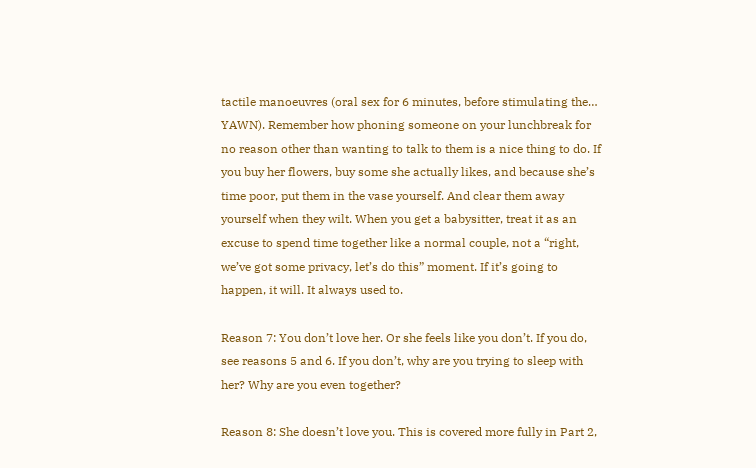tactile manoeuvres (oral sex for 6 minutes, before stimulating the… YAWN). Remember how phoning someone on your lunchbreak for no reason other than wanting to talk to them is a nice thing to do. If you buy her flowers, buy some she actually likes, and because she’s time poor, put them in the vase yourself. And clear them away yourself when they wilt. When you get a babysitter, treat it as an excuse to spend time together like a normal couple, not a “right, we’ve got some privacy, let’s do this” moment. If it’s going to happen, it will. It always used to.

Reason 7: You don’t love her. Or she feels like you don’t. If you do, see reasons 5 and 6. If you don’t, why are you trying to sleep with her? Why are you even together?

Reason 8: She doesn’t love you. This is covered more fully in Part 2,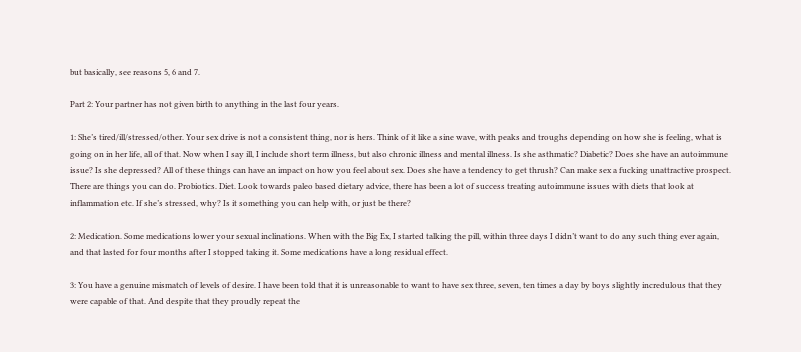but basically, see reasons 5, 6 and 7.

Part 2: Your partner has not given birth to anything in the last four years.

1: She’s tired/ill/stressed/other. Your sex drive is not a consistent thing, nor is hers. Think of it like a sine wave, with peaks and troughs depending on how she is feeling, what is going on in her life, all of that. Now when I say ill, I include short term illness, but also chronic illness and mental illness. Is she asthmatic? Diabetic? Does she have an autoimmune issue? Is she depressed? All of these things can have an impact on how you feel about sex. Does she have a tendency to get thrush? Can make sex a fucking unattractive prospect. There are things you can do. Probiotics. Diet. Look towards paleo based dietary advice, there has been a lot of success treating autoimmune issues with diets that look at inflammation etc. If she’s stressed, why? Is it something you can help with, or just be there?

2: Medication. Some medications lower your sexual inclinations. When with the Big Ex, I started talking the pill, within three days I didn’t want to do any such thing ever again, and that lasted for four months after I stopped taking it. Some medications have a long residual effect.

3: You have a genuine mismatch of levels of desire. I have been told that it is unreasonable to want to have sex three, seven, ten times a day by boys slightly incredulous that they were capable of that. And despite that they proudly repeat the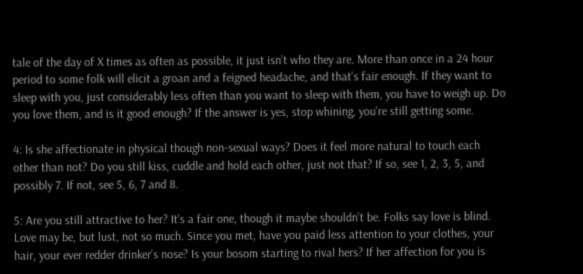tale of the day of X times as often as possible, it just isn’t who they are. More than once in a 24 hour period to some folk will elicit a groan and a feigned headache, and that’s fair enough. If they want to sleep with you, just considerably less often than you want to sleep with them, you have to weigh up. Do you love them, and is it good enough? If the answer is yes, stop whining, you’re still getting some.

4: Is she affectionate in physical though non-sexual ways? Does it feel more natural to touch each other than not? Do you still kiss, cuddle and hold each other, just not that? If so, see 1, 2, 3, 5, and possibly 7. If not, see 5, 6, 7 and 8.

5: Are you still attractive to her? It’s a fair one, though it maybe shouldn’t be. Folks say love is blind. Love may be, but lust, not so much. Since you met, have you paid less attention to your clothes, your hair, your ever redder drinker’s nose? Is your bosom starting to rival hers? If her affection for you is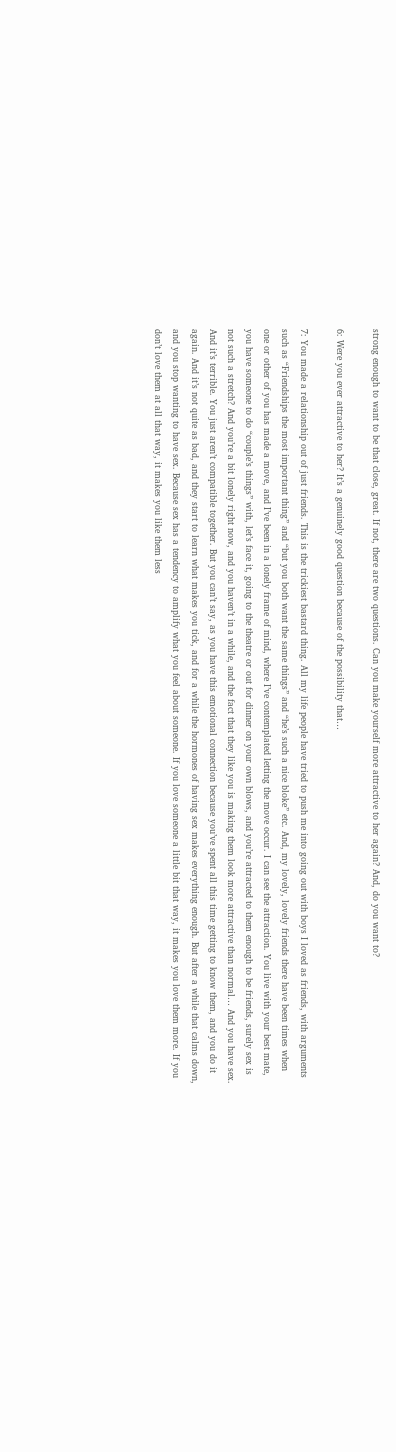strong enough to want to be that close, great. If not, there are two questions. Can you make yourself more attractive to her again? And, do you want to?

6: Were you ever attractive to her? It’s a genuinely good question because of the possibility that…

7: You made a relationship out of just friends. This is the trickiest bastard thing. All my life people have tried to push me into going out with boys I loved as friends, with arguments such as “Friendships the most important thing” and “but you both want the same things” and “he’s such a nice bloke” etc. And, my lovely, lovely friends there have been times when one or other of you has made a move, and I’ve been in a lonely frame of mind, where I’ve contemplated letting the move occur. I can see the attraction. You live with your best mate, you have someone to do “couple’s things” with, let’s face it, going to the theatre or out for dinner on your own blows, and you’re attracted to them enough to be friends, surely sex is not such a stretch? And you’re a bit lonely right now, and you haven’t in a while, and the fact that they like you is making them look more attractive than normal… And you have sex. And it’s terrible. You just aren’t compatible together. But you can’t say, as you have this emotional connection because you’ve spent all this time getting to know them, and you do it again. And it’s not quite as bad, and they start to learn what makes you tick, and for a while the hormones of having sex makes everything enough. But after a while that calms down, and you stop wanting to have sex. Because sex has a tendency to amplify what you feel about someone. If you love someone a little bit that way, it makes you love them more. If you don’t love them at all that way, it makes you like them less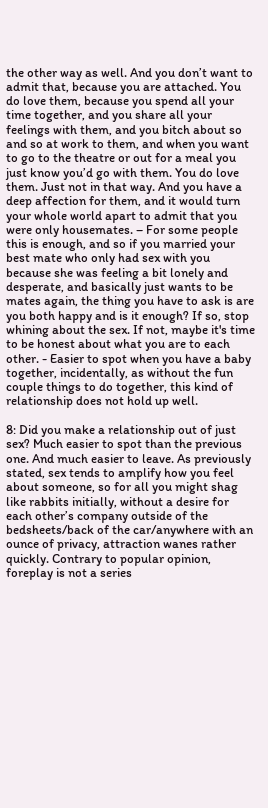the other way as well. And you don’t want to admit that, because you are attached. You do love them, because you spend all your time together, and you share all your feelings with them, and you bitch about so and so at work to them, and when you want to go to the theatre or out for a meal you just know you’d go with them. You do love them. Just not in that way. And you have a deep affection for them, and it would turn your whole world apart to admit that you were only housemates. – For some people this is enough, and so if you married your best mate who only had sex with you because she was feeling a bit lonely and desperate, and basically just wants to be mates again, the thing you have to ask is are you both happy and is it enough? If so, stop whining about the sex. If not, maybe it's time to be honest about what you are to each other. - Easier to spot when you have a baby together, incidentally, as without the fun couple things to do together, this kind of relationship does not hold up well.

8: Did you make a relationship out of just sex? Much easier to spot than the previous one. And much easier to leave. As previously stated, sex tends to amplify how you feel about someone, so for all you might shag like rabbits initially, without a desire for each other’s company outside of the bedsheets/back of the car/anywhere with an ounce of privacy, attraction wanes rather quickly. Contrary to popular opinion, foreplay is not a series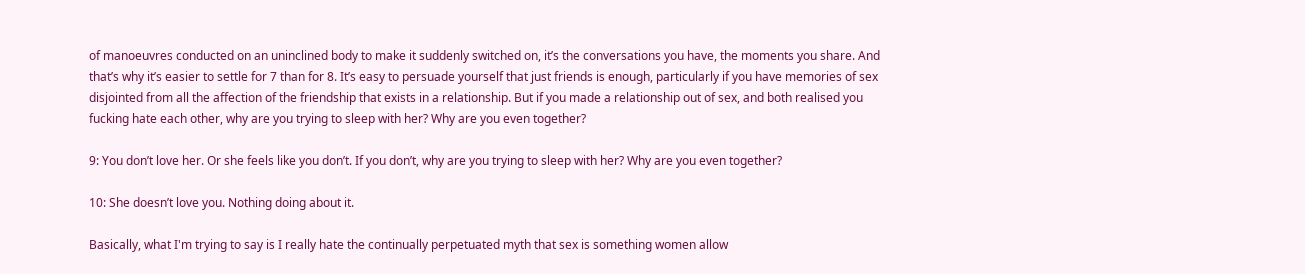of manoeuvres conducted on an uninclined body to make it suddenly switched on, it’s the conversations you have, the moments you share. And that’s why it’s easier to settle for 7 than for 8. It’s easy to persuade yourself that just friends is enough, particularly if you have memories of sex disjointed from all the affection of the friendship that exists in a relationship. But if you made a relationship out of sex, and both realised you fucking hate each other, why are you trying to sleep with her? Why are you even together?

9: You don’t love her. Or she feels like you don’t. If you don’t, why are you trying to sleep with her? Why are you even together?

10: She doesn’t love you. Nothing doing about it.

Basically, what I'm trying to say is I really hate the continually perpetuated myth that sex is something women allow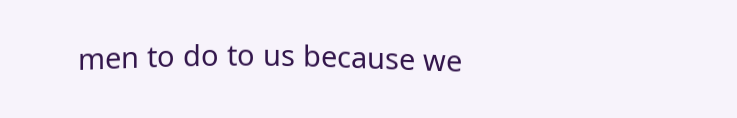men to do to us because we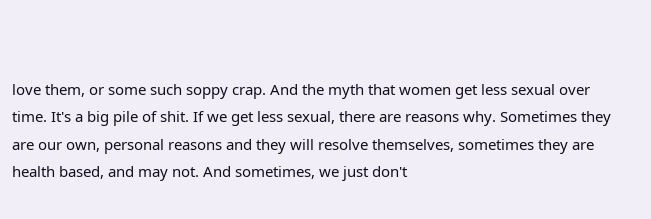love them, or some such soppy crap. And the myth that women get less sexual over time. It's a big pile of shit. If we get less sexual, there are reasons why. Sometimes they are our own, personal reasons and they will resolve themselves, sometimes they are health based, and may not. And sometimes, we just don't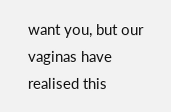want you, but our vaginas have realised this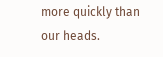more quickly than our heads.